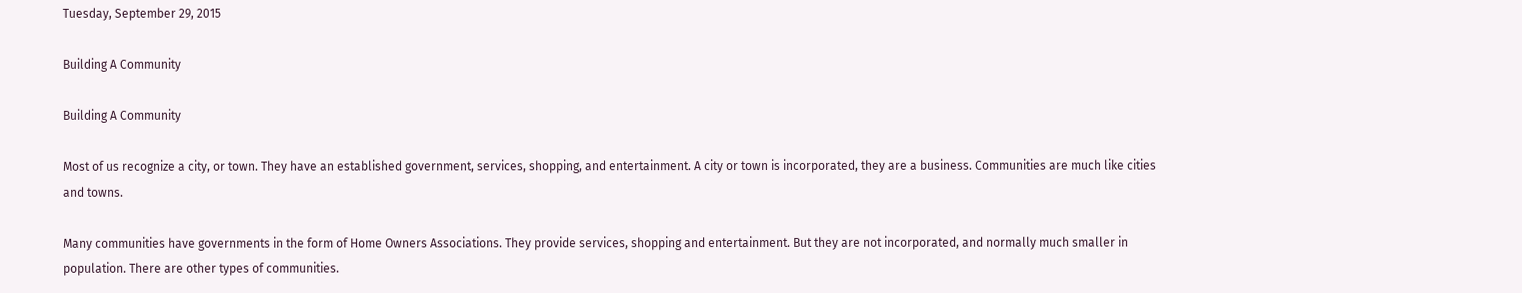Tuesday, September 29, 2015

Building A Community

Building A Community

Most of us recognize a city, or town. They have an established government, services, shopping, and entertainment. A city or town is incorporated, they are a business. Communities are much like cities and towns.

Many communities have governments in the form of Home Owners Associations. They provide services, shopping and entertainment. But they are not incorporated, and normally much smaller in population. There are other types of communities.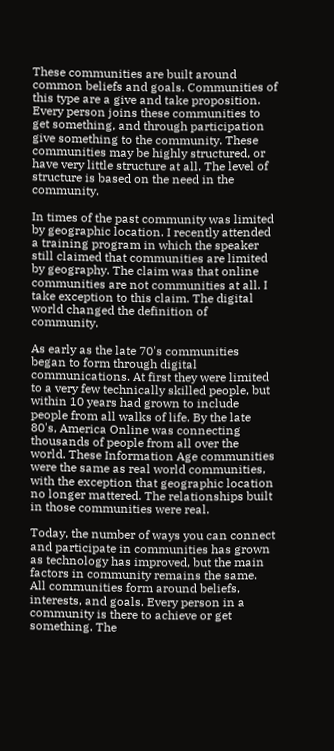These communities are built around common beliefs and goals. Communities of this type are a give and take proposition. Every person joins these communities to get something, and through participation give something to the community. These communities may be highly structured, or have very little structure at all. The level of structure is based on the need in the community.

In times of the past community was limited by geographic location. I recently attended a training program in which the speaker still claimed that communities are limited by geography. The claim was that online communities are not communities at all. I take exception to this claim. The digital world changed the definition of community.

As early as the late 70's communities began to form through digital communications. At first they were limited to a very few technically skilled people, but within 10 years had grown to include people from all walks of life. By the late 80's, America Online was connecting thousands of people from all over the world. These Information Age communities were the same as real world communities, with the exception that geographic location no longer mattered. The relationships built in those communities were real.

Today, the number of ways you can connect and participate in communities has grown as technology has improved, but the main factors in community remains the same. All communities form around beliefs, interests, and goals. Every person in a community is there to achieve or get something. The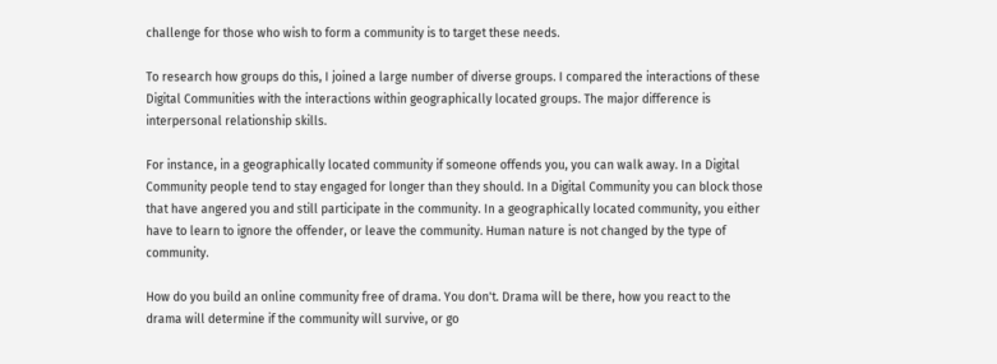challenge for those who wish to form a community is to target these needs.

To research how groups do this, I joined a large number of diverse groups. I compared the interactions of these Digital Communities with the interactions within geographically located groups. The major difference is interpersonal relationship skills.

For instance, in a geographically located community if someone offends you, you can walk away. In a Digital Community people tend to stay engaged for longer than they should. In a Digital Community you can block those that have angered you and still participate in the community. In a geographically located community, you either have to learn to ignore the offender, or leave the community. Human nature is not changed by the type of community.

How do you build an online community free of drama. You don't. Drama will be there, how you react to the drama will determine if the community will survive, or go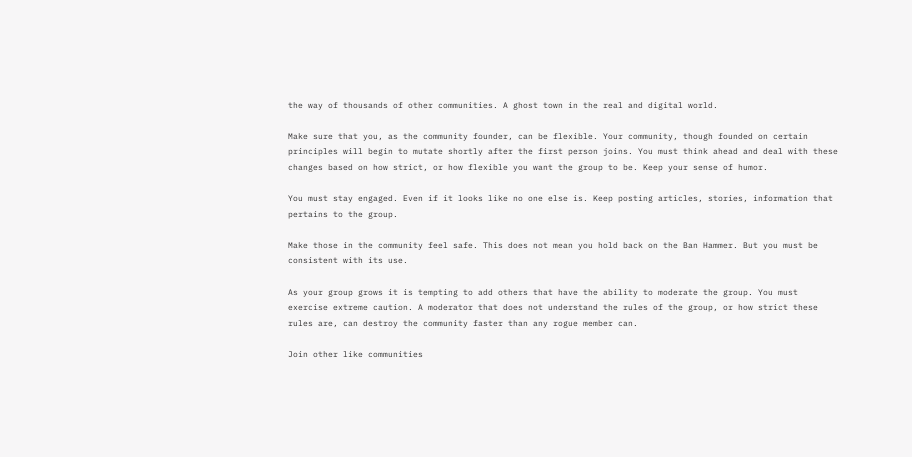the way of thousands of other communities. A ghost town in the real and digital world.

Make sure that you, as the community founder, can be flexible. Your community, though founded on certain principles will begin to mutate shortly after the first person joins. You must think ahead and deal with these changes based on how strict, or how flexible you want the group to be. Keep your sense of humor.

You must stay engaged. Even if it looks like no one else is. Keep posting articles, stories, information that pertains to the group.

Make those in the community feel safe. This does not mean you hold back on the Ban Hammer. But you must be consistent with its use.

As your group grows it is tempting to add others that have the ability to moderate the group. You must exercise extreme caution. A moderator that does not understand the rules of the group, or how strict these rules are, can destroy the community faster than any rogue member can.

Join other like communities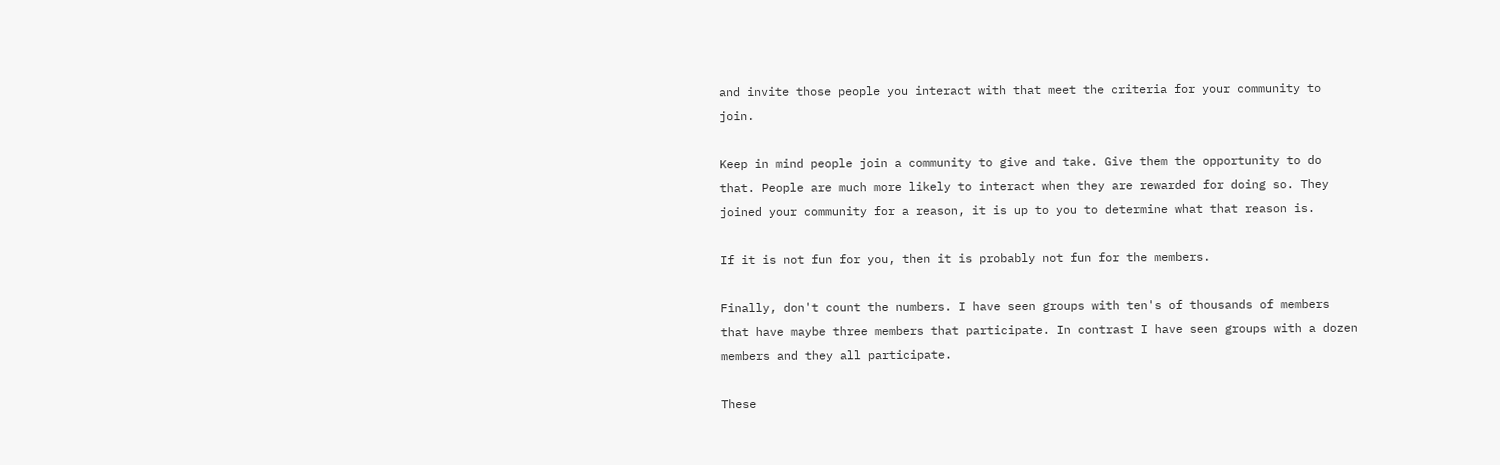and invite those people you interact with that meet the criteria for your community to join.

Keep in mind people join a community to give and take. Give them the opportunity to do that. People are much more likely to interact when they are rewarded for doing so. They joined your community for a reason, it is up to you to determine what that reason is.

If it is not fun for you, then it is probably not fun for the members.

Finally, don't count the numbers. I have seen groups with ten's of thousands of members that have maybe three members that participate. In contrast I have seen groups with a dozen members and they all participate.

These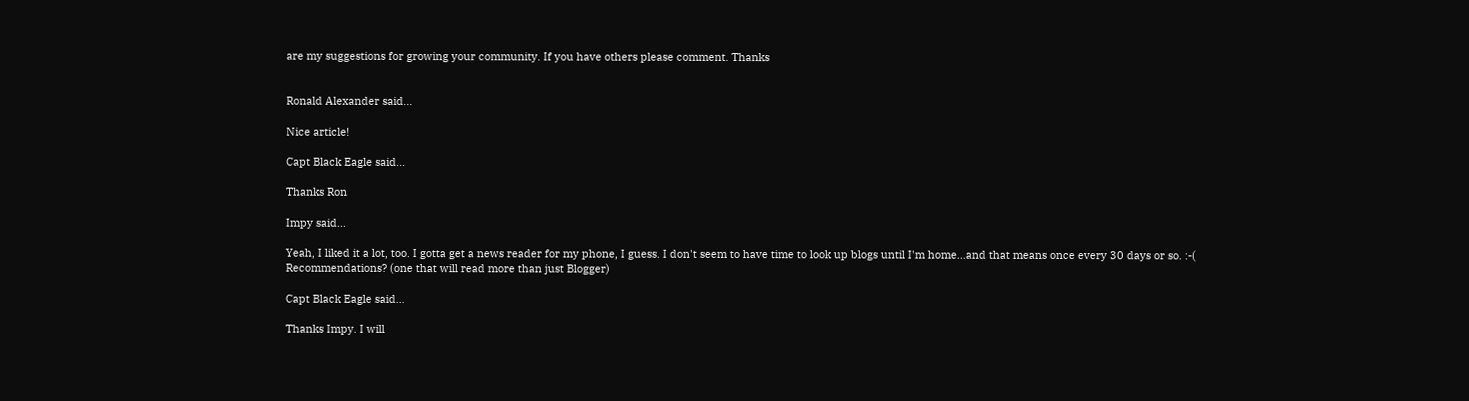are my suggestions for growing your community. If you have others please comment. Thanks


Ronald Alexander said...

Nice article!

Capt Black Eagle said...

Thanks Ron

Impy said...

Yeah, I liked it a lot, too. I gotta get a news reader for my phone, I guess. I don't seem to have time to look up blogs until I'm home...and that means once every 30 days or so. :-(
Recommendations? (one that will read more than just Blogger)

Capt Black Eagle said...

Thanks Impy. I will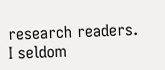research readers. I seldom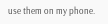use them on my phone.